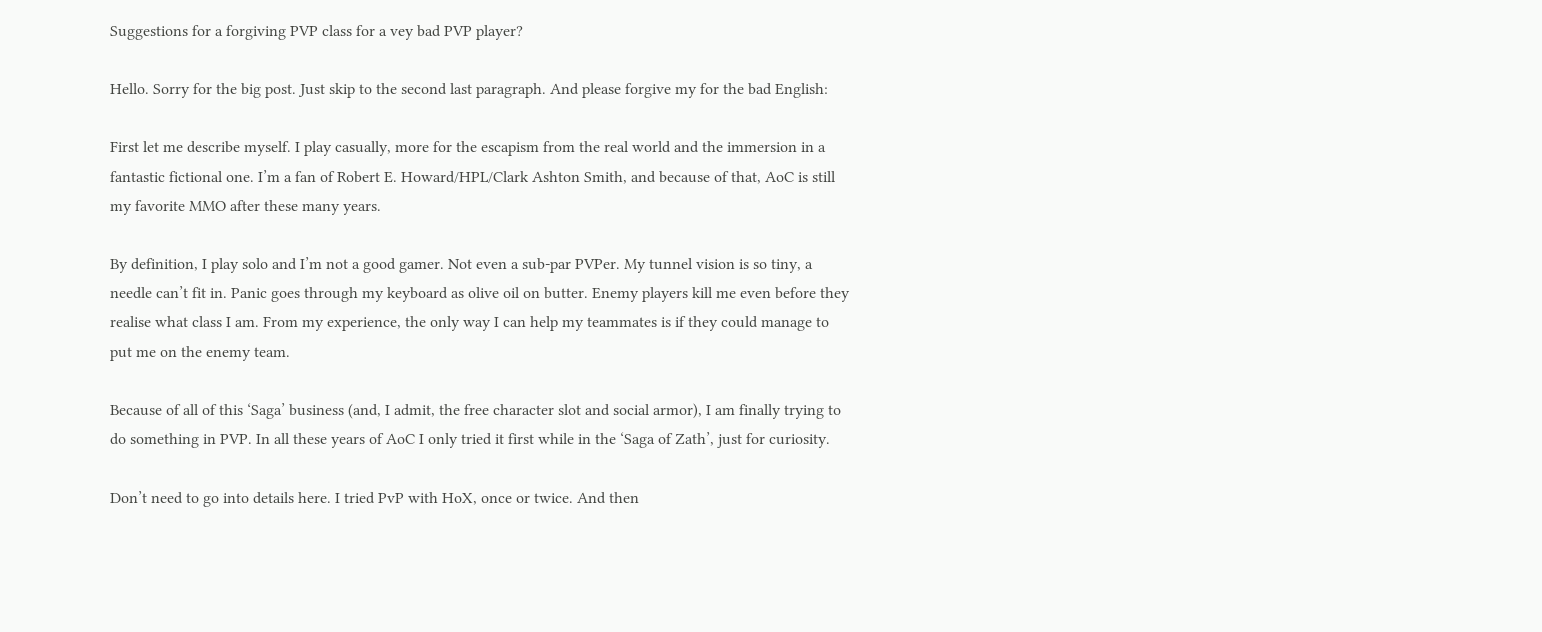Suggestions for a forgiving PVP class for a vey bad PVP player?

Hello. Sorry for the big post. Just skip to the second last paragraph. And please forgive my for the bad English:

First let me describe myself. I play casually, more for the escapism from the real world and the immersion in a fantastic fictional one. I’m a fan of Robert E. Howard/HPL/Clark Ashton Smith, and because of that, AoC is still my favorite MMO after these many years.

By definition, I play solo and I’m not a good gamer. Not even a sub-par PVPer. My tunnel vision is so tiny, a needle can’t fit in. Panic goes through my keyboard as olive oil on butter. Enemy players kill me even before they realise what class I am. From my experience, the only way I can help my teammates is if they could manage to put me on the enemy team.

Because of all of this ‘Saga’ business (and, I admit, the free character slot and social armor), I am finally trying to do something in PVP. In all these years of AoC I only tried it first while in the ‘Saga of Zath’, just for curiosity.

Don’t need to go into details here. I tried PvP with HoX, once or twice. And then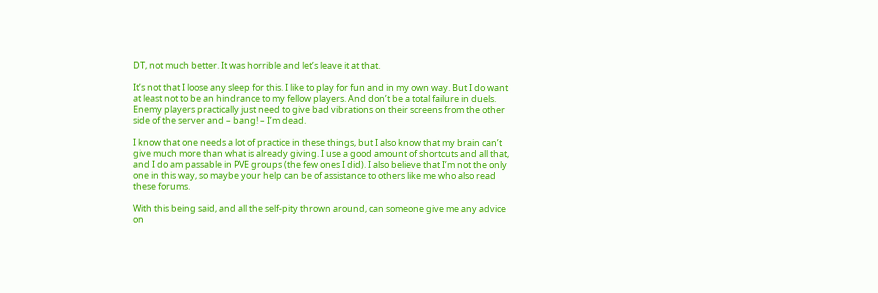DT, not much better. It was horrible and let’s leave it at that.

It’s not that I loose any sleep for this. I like to play for fun and in my own way. But I do want at least not to be an hindrance to my fellow players. And don’t be a total failure in duels. Enemy players practically just need to give bad vibrations on their screens from the other side of the server and – bang! – I’m dead.

I know that one needs a lot of practice in these things, but I also know that my brain can’t give much more than what is already giving. I use a good amount of shortcuts and all that, and I do am passable in PVE groups (the few ones I did). I also believe that I’m not the only one in this way, so maybe your help can be of assistance to others like me who also read these forums.

With this being said, and all the self-pity thrown around, can someone give me any advice on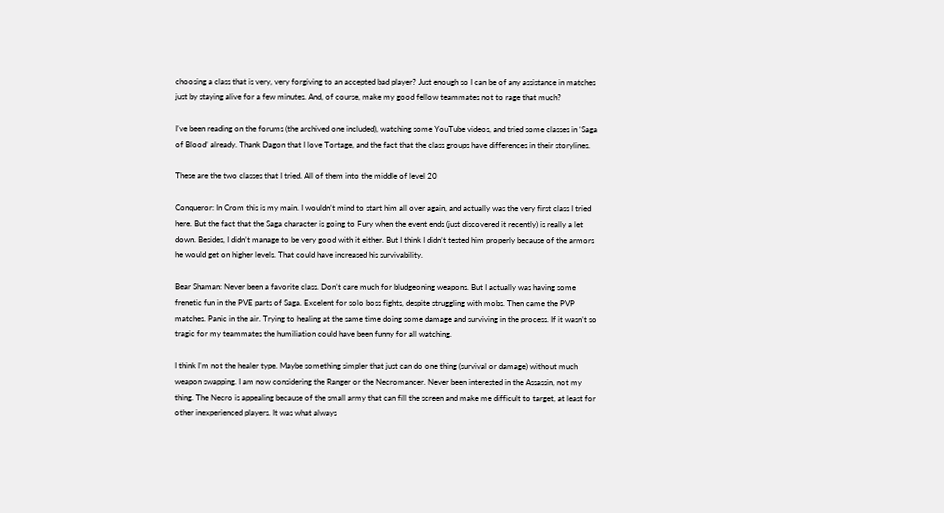choosing a class that is very, very forgiving to an accepted bad player? Just enough so I can be of any assistance in matches just by staying alive for a few minutes. And, of course, make my good fellow teammates not to rage that much?

I’ve been reading on the forums (the archived one included), watching some YouTube videos, and tried some classes in ‘Saga of Blood’ already. Thank Dagon that I love Tortage, and the fact that the class groups have differences in their storylines.

These are the two classes that I tried. All of them into the middle of level 20

Conqueror: In Crom this is my main. I wouldn’t mind to start him all over again, and actually was the very first class I tried here. But the fact that the Saga character is going to Fury when the event ends (just discovered it recently) is really a let down. Besides, I didn’t manage to be very good with it either. But I think I didn’t tested him properly because of the armors he would get on higher levels. That could have increased his survivability.

Bear Shaman: Never been a favorite class. Don’t care much for bludgeoning weapons. But I actually was having some frenetic fun in the PVE parts of Saga. Excelent for solo boss fights, despite struggling with mobs. Then came the PVP matches. Panic in the air. Trying to healing at the same time doing some damage and surviving in the process. If it wasn’t so tragic for my teammates the humiliation could have been funny for all watching.

I think I’m not the healer type. Maybe something simpler that just can do one thing (survival or damage) without much weapon swapping. I am now considering the Ranger or the Necromancer. Never been interested in the Assassin, not my thing. The Necro is appealing because of the small army that can fill the screen and make me difficult to target, at least for other inexperienced players. It was what always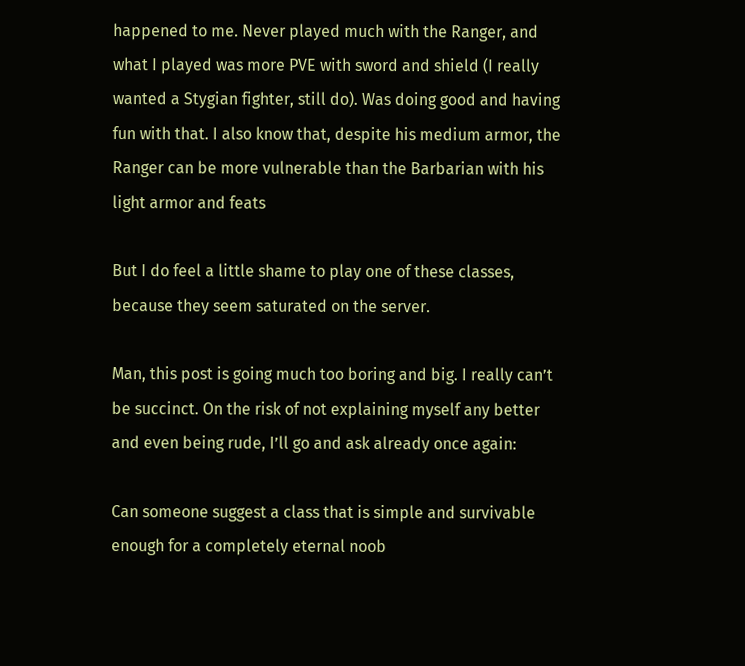happened to me. Never played much with the Ranger, and what I played was more PVE with sword and shield (I really wanted a Stygian fighter, still do). Was doing good and having fun with that. I also know that, despite his medium armor, the Ranger can be more vulnerable than the Barbarian with his light armor and feats

But I do feel a little shame to play one of these classes, because they seem saturated on the server.

Man, this post is going much too boring and big. I really can’t be succinct. On the risk of not explaining myself any better and even being rude, I’ll go and ask already once again:

Can someone suggest a class that is simple and survivable enough for a completely eternal noob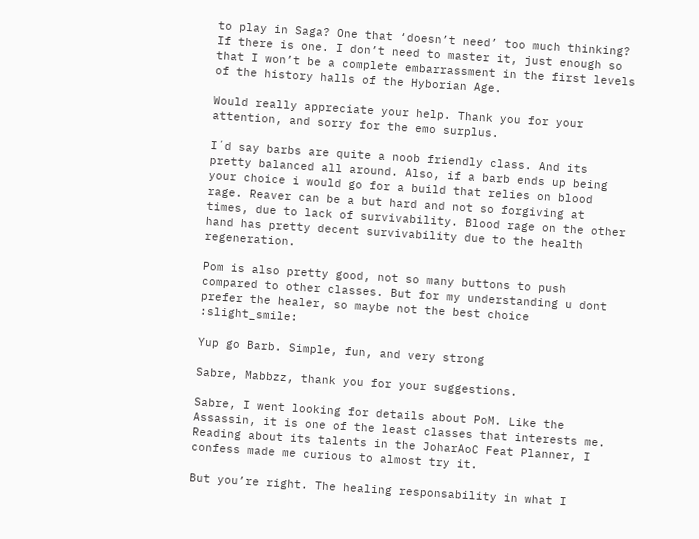to play in Saga? One that ‘doesn’t need’ too much thinking? If there is one. I don’t need to master it, just enough so that I won’t be a complete embarrassment in the first levels of the history halls of the Hyborian Age.

Would really appreciate your help. Thank you for your attention, and sorry for the emo surplus.

I´d say barbs are quite a noob friendly class. And its pretty balanced all around. Also, if a barb ends up being your choice i would go for a build that relies on blood rage. Reaver can be a but hard and not so forgiving at times, due to lack of survivability. Blood rage on the other hand has pretty decent survivability due to the health regeneration.

Pom is also pretty good, not so many buttons to push compared to other classes. But for my understanding u dont prefer the healer, so maybe not the best choice :slight_smile:

Yup go Barb. Simple, fun, and very strong

Sabre, Mabbzz, thank you for your suggestions.

Sabre, I went looking for details about PoM. Like the Assassin, it is one of the least classes that interests me. Reading about its talents in the JoharAoC Feat Planner, I confess made me curious to almost try it.

But you’re right. The healing responsability in what I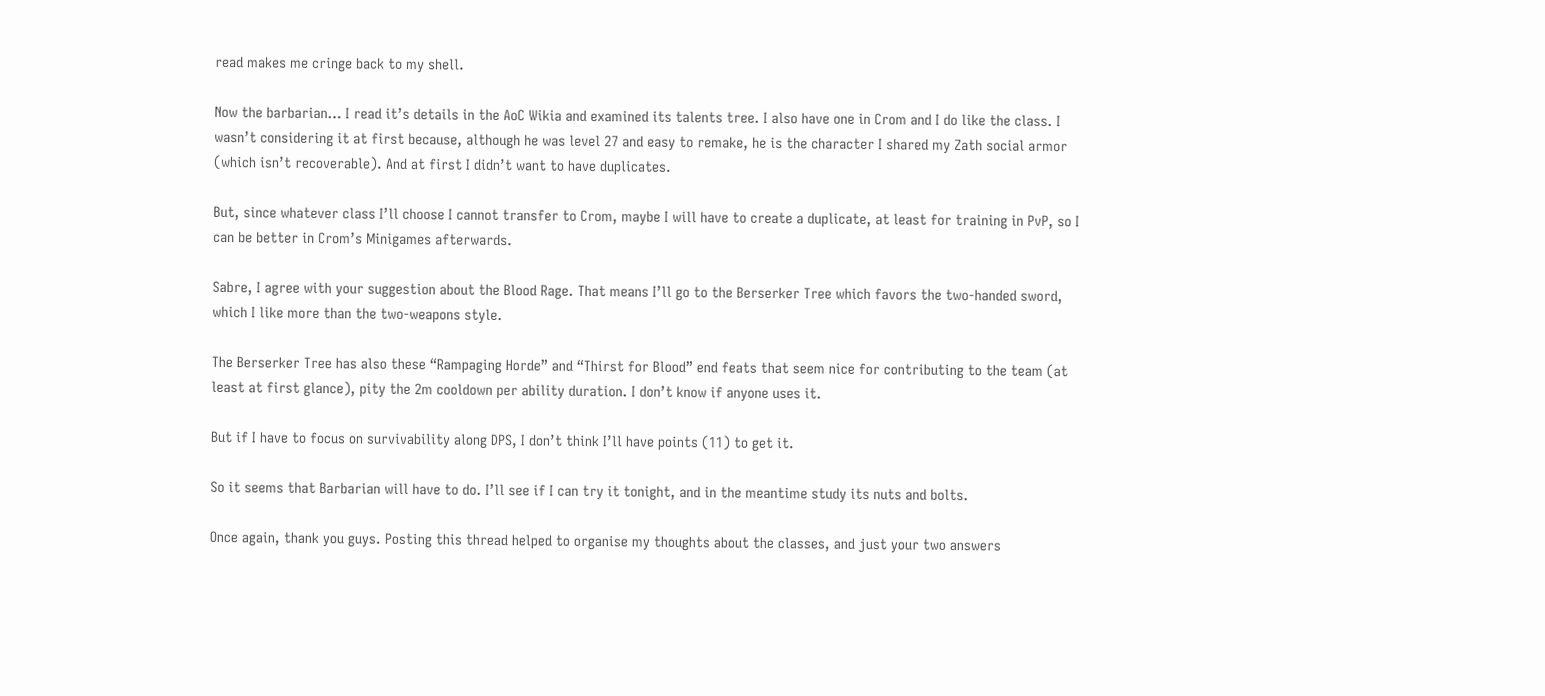read makes me cringe back to my shell.

Now the barbarian… I read it’s details in the AoC Wikia and examined its talents tree. I also have one in Crom and I do like the class. I wasn’t considering it at first because, although he was level 27 and easy to remake, he is the character I shared my Zath social armor (which isn’t recoverable). And at first I didn’t want to have duplicates.

But, since whatever class I’ll choose I cannot transfer to Crom, maybe I will have to create a duplicate, at least for training in PvP, so I can be better in Crom’s Minigames afterwards.

Sabre, I agree with your suggestion about the Blood Rage. That means I’ll go to the Berserker Tree which favors the two-handed sword, which I like more than the two-weapons style.

The Berserker Tree has also these “Rampaging Horde” and “Thirst for Blood” end feats that seem nice for contributing to the team (at least at first glance), pity the 2m cooldown per ability duration. I don’t know if anyone uses it.

But if I have to focus on survivability along DPS, I don’t think I’ll have points (11) to get it.

So it seems that Barbarian will have to do. I’ll see if I can try it tonight, and in the meantime study its nuts and bolts.

Once again, thank you guys. Posting this thread helped to organise my thoughts about the classes, and just your two answers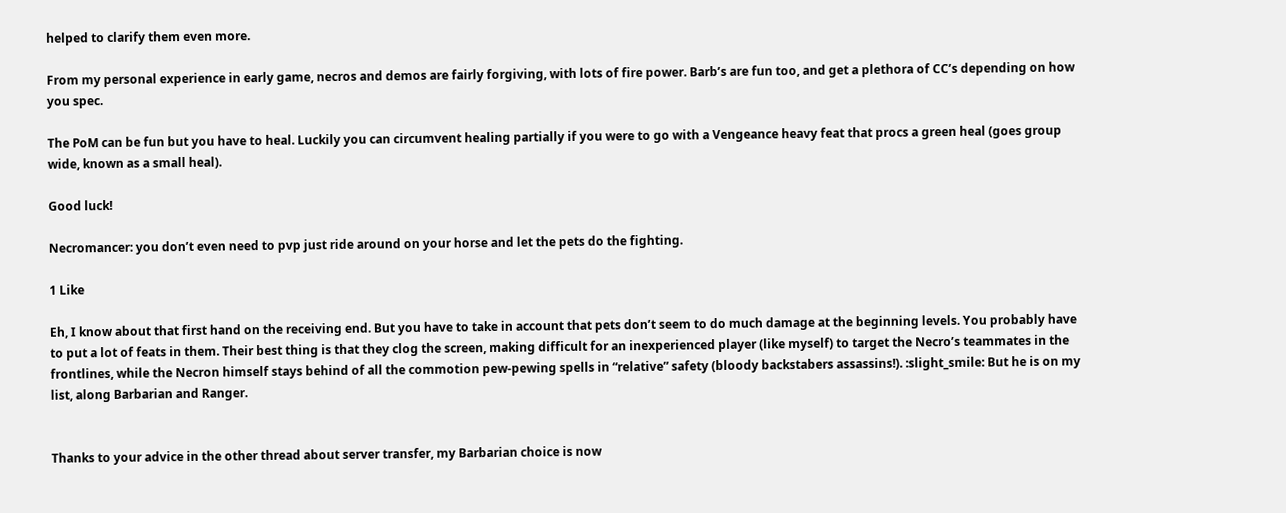helped to clarify them even more.

From my personal experience in early game, necros and demos are fairly forgiving, with lots of fire power. Barb’s are fun too, and get a plethora of CC’s depending on how you spec.

The PoM can be fun but you have to heal. Luckily you can circumvent healing partially if you were to go with a Vengeance heavy feat that procs a green heal (goes group wide, known as a small heal).

Good luck!

Necromancer: you don’t even need to pvp just ride around on your horse and let the pets do the fighting.

1 Like

Eh, I know about that first hand on the receiving end. But you have to take in account that pets don’t seem to do much damage at the beginning levels. You probably have to put a lot of feats in them. Their best thing is that they clog the screen, making difficult for an inexperienced player (like myself) to target the Necro’s teammates in the frontlines, while the Necron himself stays behind of all the commotion pew-pewing spells in “relative” safety (bloody backstabers assassins!). :slight_smile: But he is on my list, along Barbarian and Ranger.


Thanks to your advice in the other thread about server transfer, my Barbarian choice is now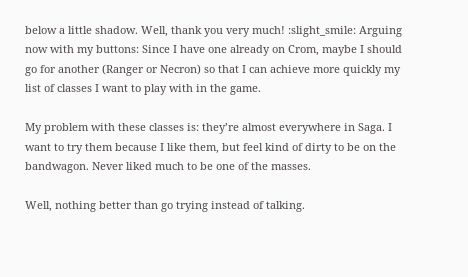below a little shadow. Well, thank you very much! :slight_smile: Arguing now with my buttons: Since I have one already on Crom, maybe I should go for another (Ranger or Necron) so that I can achieve more quickly my list of classes I want to play with in the game.

My problem with these classes is: they’re almost everywhere in Saga. I want to try them because I like them, but feel kind of dirty to be on the bandwagon. Never liked much to be one of the masses.

Well, nothing better than go trying instead of talking.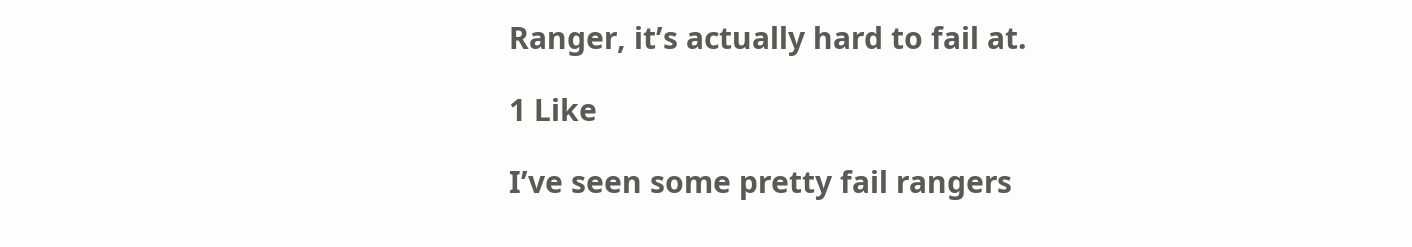Ranger, it’s actually hard to fail at.

1 Like

I’ve seen some pretty fail rangers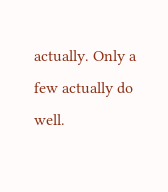actually. Only a few actually do well.